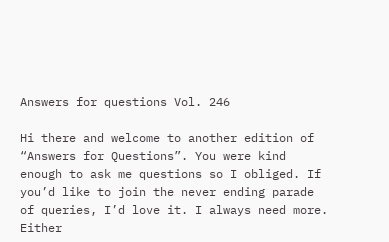Answers for questions Vol. 246

Hi there and welcome to another edition of “Answers for Questions”. You were kind enough to ask me questions so I obliged. If you’d like to join the never ending parade of queries, I’d love it. I always need more. Either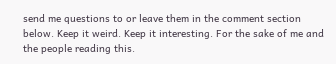send me questions to or leave them in the comment section below. Keep it weird. Keep it interesting. For the sake of me and the people reading this.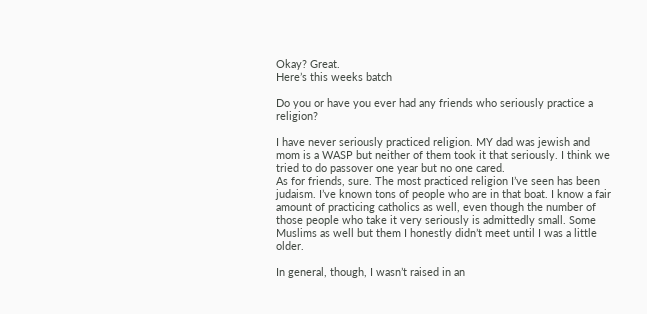Okay? Great.
Here’s this weeks batch

Do you or have you ever had any friends who seriously practice a religion?

I have never seriously practiced religion. MY dad was jewish and mom is a WASP but neither of them took it that seriously. I think we tried to do passover one year but no one cared.
As for friends, sure. The most practiced religion I’ve seen has been judaism. I’ve known tons of people who are in that boat. I know a fair amount of practicing catholics as well, even though the number of those people who take it very seriously is admittedly small. Some Muslims as well but them I honestly didn’t meet until I was a little older.

In general, though, I wasn’t raised in an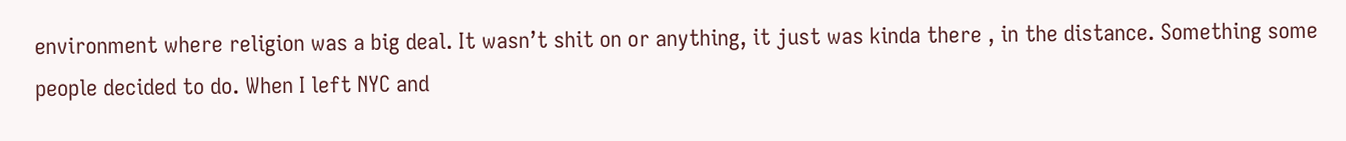environment where religion was a big deal. It wasn’t shit on or anything, it just was kinda there , in the distance. Something some people decided to do. When I left NYC and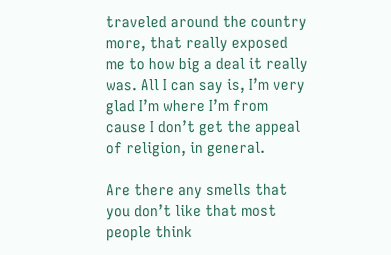traveled around the country more, that really exposed me to how big a deal it really was. All I can say is, I’m very glad I’m where I’m from cause I don’t get the appeal of religion, in general.

Are there any smells that you don’t like that most people think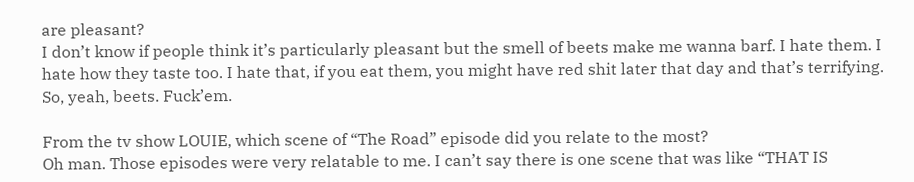are pleasant?
I don’t know if people think it’s particularly pleasant but the smell of beets make me wanna barf. I hate them. I hate how they taste too. I hate that, if you eat them, you might have red shit later that day and that’s terrifying. So, yeah, beets. Fuck’em.

From the tv show LOUIE, which scene of “The Road” episode did you relate to the most?
Oh man. Those episodes were very relatable to me. I can’t say there is one scene that was like “THAT IS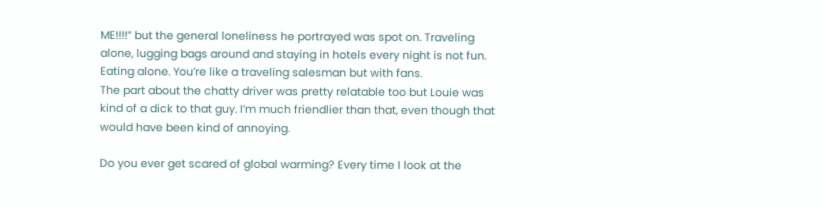ME!!!!” but the general loneliness he portrayed was spot on. Traveling alone, lugging bags around and staying in hotels every night is not fun. Eating alone. You’re like a traveling salesman but with fans.
The part about the chatty driver was pretty relatable too but Louie was kind of a dick to that guy. I’m much friendlier than that, even though that would have been kind of annoying.

Do you ever get scared of global warming? Every time I look at the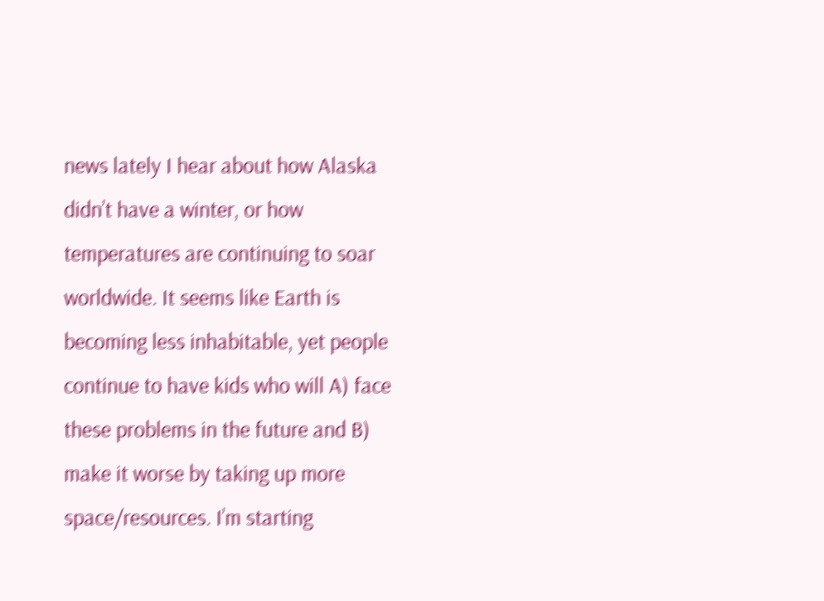news lately I hear about how Alaska didn’t have a winter, or how temperatures are continuing to soar worldwide. It seems like Earth is becoming less inhabitable, yet people continue to have kids who will A) face these problems in the future and B) make it worse by taking up more space/resources. I’m starting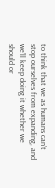to think that we as humans can’t stop ourselves from expanding, and we’ll keep doing it whether we should or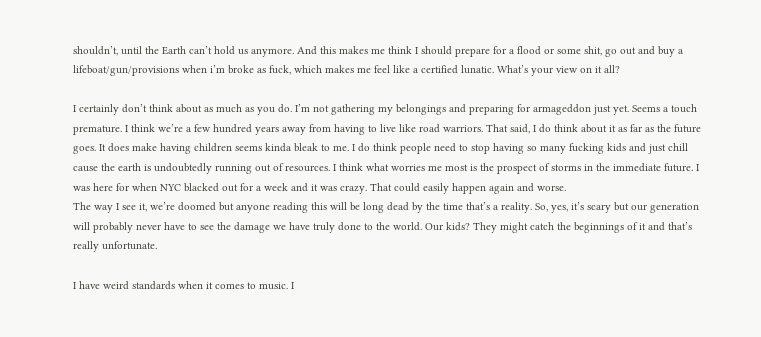shouldn’t, until the Earth can’t hold us anymore. And this makes me think I should prepare for a flood or some shit, go out and buy a lifeboat/gun/provisions when i’m broke as fuck, which makes me feel like a certified lunatic. What’s your view on it all?

I certainly don’t think about as much as you do. I’m not gathering my belongings and preparing for armageddon just yet. Seems a touch premature. I think we’re a few hundred years away from having to live like road warriors. That said, I do think about it as far as the future goes. It does make having children seems kinda bleak to me. I do think people need to stop having so many fucking kids and just chill cause the earth is undoubtedly running out of resources. I think what worries me most is the prospect of storms in the immediate future. I was here for when NYC blacked out for a week and it was crazy. That could easily happen again and worse.
The way I see it, we’re doomed but anyone reading this will be long dead by the time that’s a reality. So, yes, it’s scary but our generation will probably never have to see the damage we have truly done to the world. Our kids? They might catch the beginnings of it and that’s really unfortunate.

I have weird standards when it comes to music. I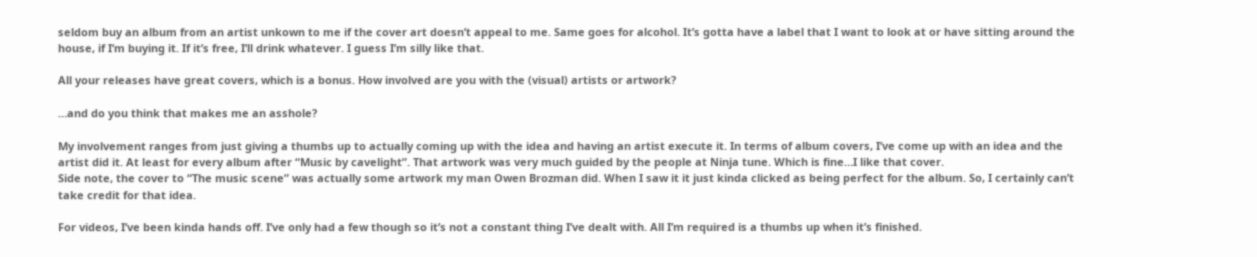seldom buy an album from an artist unkown to me if the cover art doesn’t appeal to me. Same goes for alcohol. It’s gotta have a label that I want to look at or have sitting around the house, if I’m buying it. If it’s free, I’ll drink whatever. I guess I’m silly like that.

All your releases have great covers, which is a bonus. How involved are you with the (visual) artists or artwork?

…and do you think that makes me an asshole?

My involvement ranges from just giving a thumbs up to actually coming up with the idea and having an artist execute it. In terms of album covers, I’ve come up with an idea and the artist did it. At least for every album after “Music by cavelight”. That artwork was very much guided by the people at Ninja tune. Which is fine…I like that cover.
Side note, the cover to “The music scene” was actually some artwork my man Owen Brozman did. When I saw it it just kinda clicked as being perfect for the album. So, I certainly can’t take credit for that idea.

For videos, I’ve been kinda hands off. I’ve only had a few though so it’s not a constant thing I’ve dealt with. All I’m required is a thumbs up when it’s finished.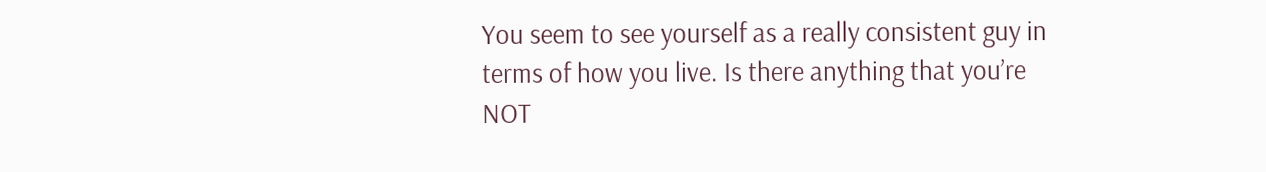You seem to see yourself as a really consistent guy in terms of how you live. Is there anything that you’re NOT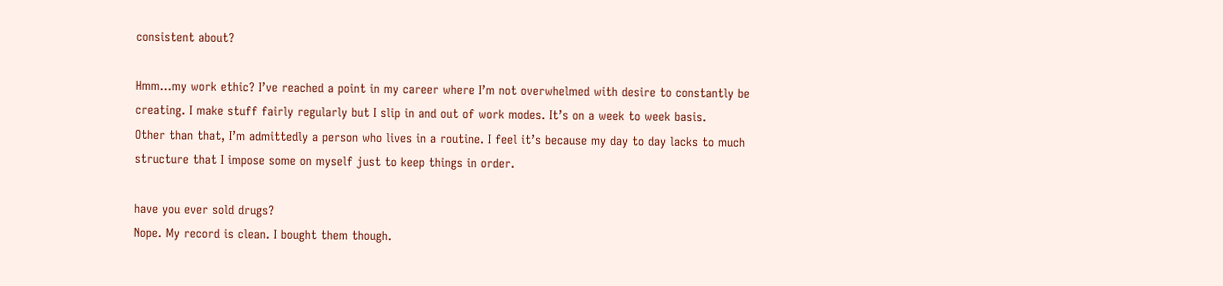consistent about?

Hmm…my work ethic? I’ve reached a point in my career where I’m not overwhelmed with desire to constantly be creating. I make stuff fairly regularly but I slip in and out of work modes. It’s on a week to week basis.
Other than that, I’m admittedly a person who lives in a routine. I feel it’s because my day to day lacks to much structure that I impose some on myself just to keep things in order.

have you ever sold drugs?
Nope. My record is clean. I bought them though.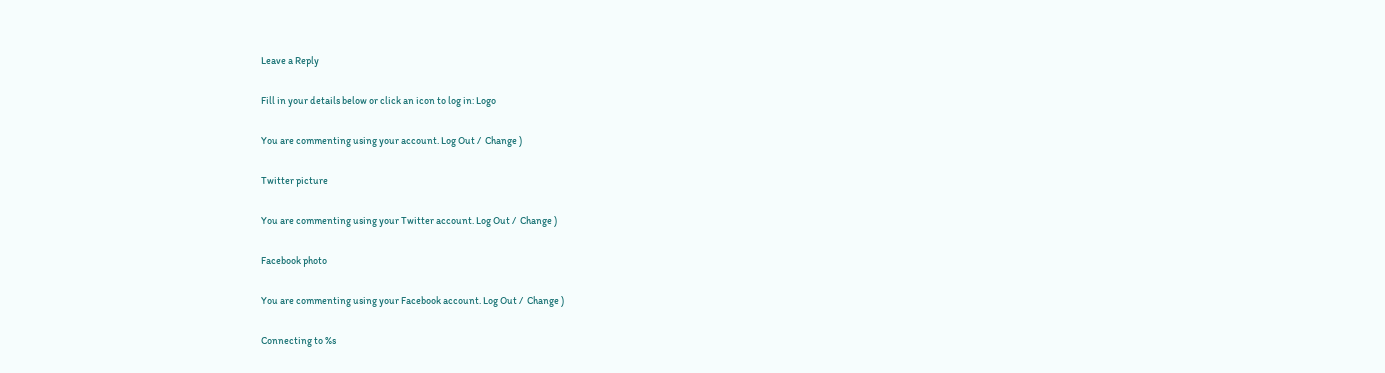Leave a Reply

Fill in your details below or click an icon to log in: Logo

You are commenting using your account. Log Out /  Change )

Twitter picture

You are commenting using your Twitter account. Log Out /  Change )

Facebook photo

You are commenting using your Facebook account. Log Out /  Change )

Connecting to %s